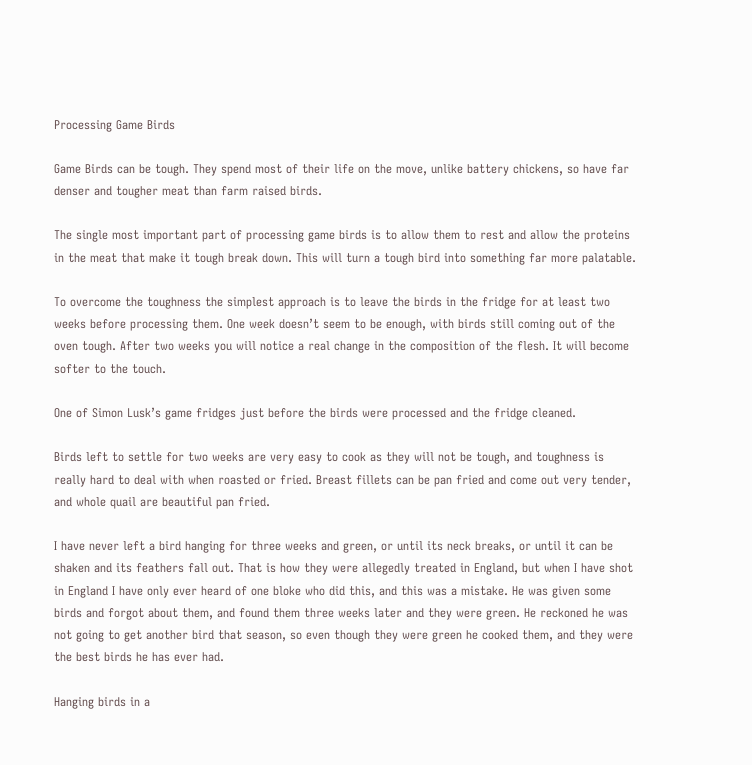Processing Game Birds

Game Birds can be tough. They spend most of their life on the move, unlike battery chickens, so have far denser and tougher meat than farm raised birds.

The single most important part of processing game birds is to allow them to rest and allow the proteins in the meat that make it tough break down. This will turn a tough bird into something far more palatable.

To overcome the toughness the simplest approach is to leave the birds in the fridge for at least two weeks before processing them. One week doesn’t seem to be enough, with birds still coming out of the oven tough. After two weeks you will notice a real change in the composition of the flesh. It will become softer to the touch.

One of Simon Lusk’s game fridges just before the birds were processed and the fridge cleaned.

Birds left to settle for two weeks are very easy to cook as they will not be tough, and toughness is really hard to deal with when roasted or fried. Breast fillets can be pan fried and come out very tender, and whole quail are beautiful pan fried.

I have never left a bird hanging for three weeks and green, or until its neck breaks, or until it can be shaken and its feathers fall out. That is how they were allegedly treated in England, but when I have shot in England I have only ever heard of one bloke who did this, and this was a mistake. He was given some birds and forgot about them, and found them three weeks later and they were green. He reckoned he was not going to get another bird that season, so even though they were green he cooked them, and they were the best birds he has ever had.

Hanging birds in a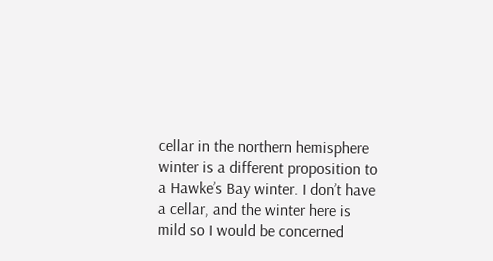cellar in the northern hemisphere winter is a different proposition to a Hawke’s Bay winter. I don’t have a cellar, and the winter here is mild so I would be concerned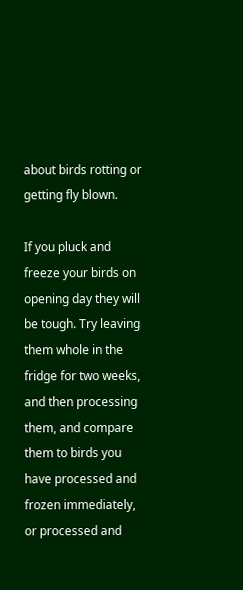about birds rotting or getting fly blown.

If you pluck and freeze your birds on opening day they will be tough. Try leaving them whole in the fridge for two weeks, and then processing them, and compare them to birds you have processed and frozen immediately, or processed and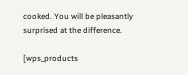cooked. You will be pleasantly surprised at the difference.

[wps_products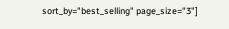sort_by="best_selling" page_size="3"]